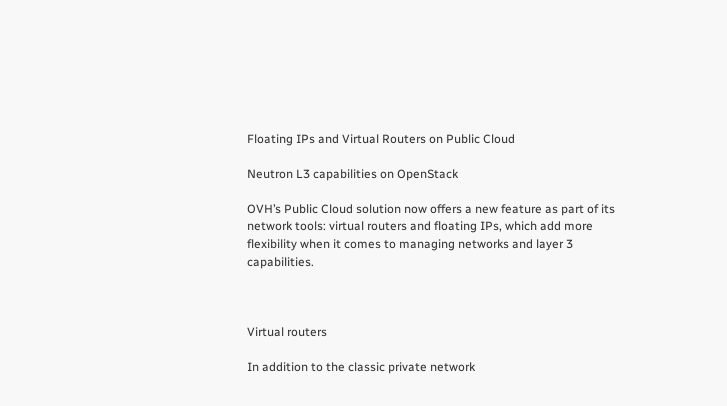Floating IPs and Virtual Routers on Public Cloud

Neutron L3 capabilities on OpenStack

OVH’s Public Cloud solution now offers a new feature as part of its network tools: virtual routers and floating IPs, which add more flexibility when it comes to managing networks and layer 3 capabilities.



Virtual routers

In addition to the classic private network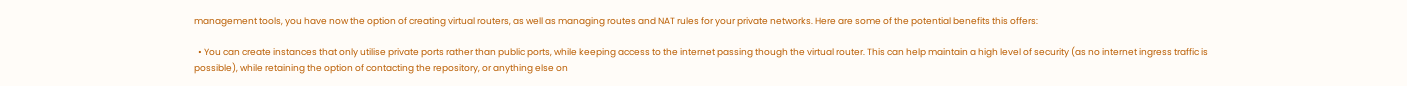management tools, you have now the option of creating virtual routers, as well as managing routes and NAT rules for your private networks. Here are some of the potential benefits this offers:

  • You can create instances that only utilise private ports rather than public ports, while keeping access to the internet passing though the virtual router. This can help maintain a high level of security (as no internet ingress traffic is possible), while retaining the option of contacting the repository, or anything else on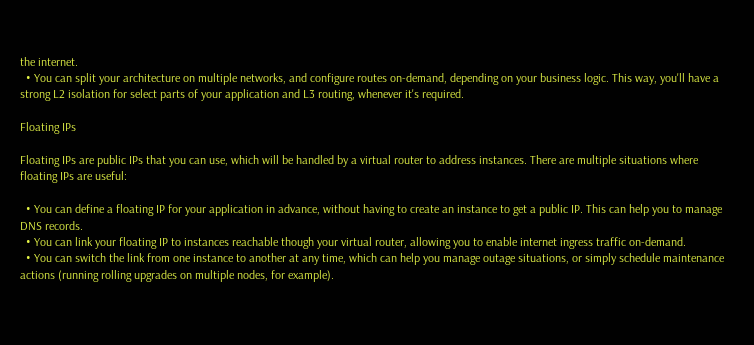the internet.
  • You can split your architecture on multiple networks, and configure routes on-demand, depending on your business logic. This way, you'll have a strong L2 isolation for select parts of your application and L3 routing, whenever it's required.

Floating IPs

Floating IPs are public IPs that you can use, which will be handled by a virtual router to address instances. There are multiple situations where floating IPs are useful:

  • You can define a floating IP for your application in advance, without having to create an instance to get a public IP. This can help you to manage DNS records.
  • You can link your floating IP to instances reachable though your virtual router, allowing you to enable internet ingress traffic on-demand.
  • You can switch the link from one instance to another at any time, which can help you manage outage situations, or simply schedule maintenance actions (running rolling upgrades on multiple nodes, for example).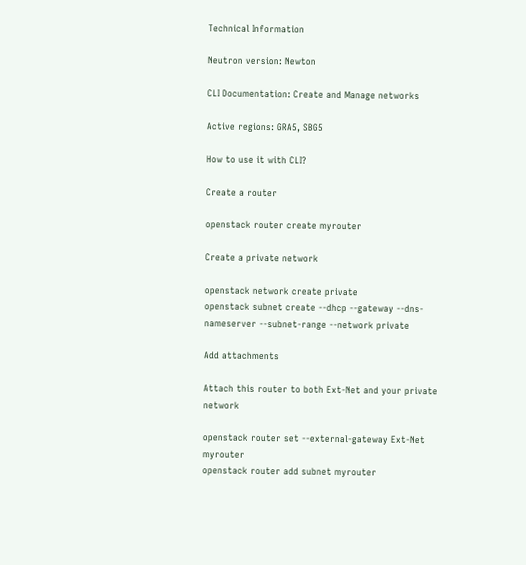Technical Information

Neutron version: Newton

CLI Documentation: Create and Manage networks

Active regions: GRA5, SBG5

How to use it with CLI?

Create a router

openstack router create myrouter

Create a private network

openstack network create private
openstack subnet create --dhcp --gateway --dns-nameserver --subnet-range --network private

Add attachments

Attach this router to both Ext-Net and your private network

openstack router set --external-gateway Ext-Net myrouter
openstack router add subnet myrouter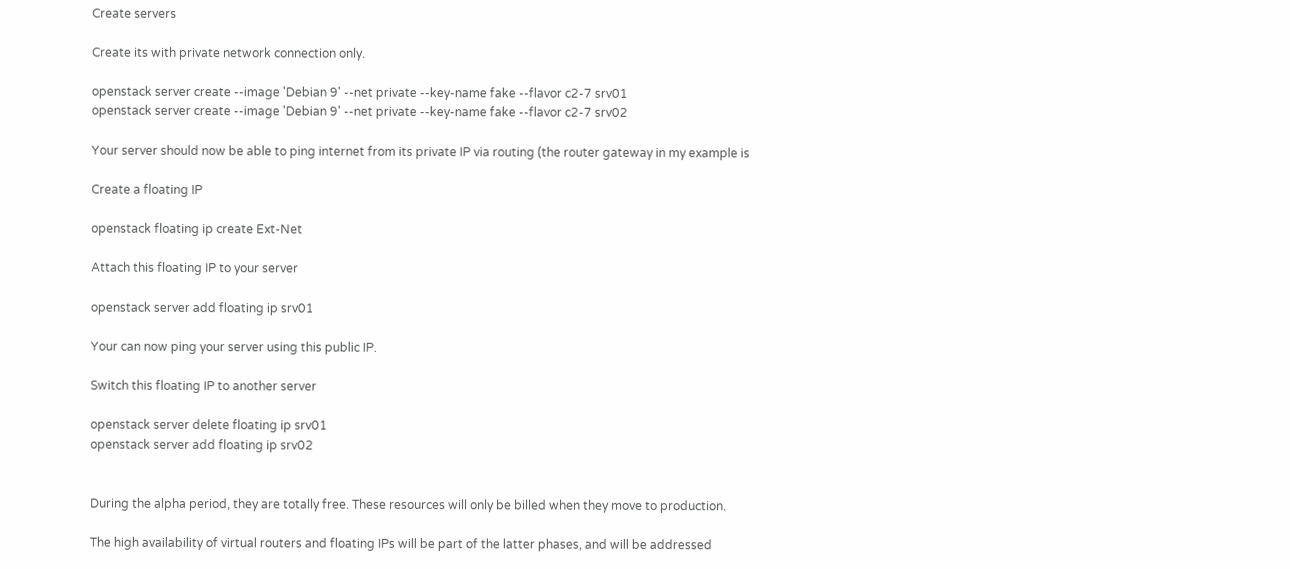Create servers

Create its with private network connection only.

openstack server create --image 'Debian 9' --net private --key-name fake --flavor c2-7 srv01
openstack server create --image 'Debian 9' --net private --key-name fake --flavor c2-7 srv02

Your server should now be able to ping internet from its private IP via routing (the router gateway in my example is

Create a floating IP

openstack floating ip create Ext-Net

Attach this floating IP to your server

openstack server add floating ip srv01

Your can now ping your server using this public IP.

Switch this floating IP to another server

openstack server delete floating ip srv01
openstack server add floating ip srv02


During the alpha period, they are totally free. These resources will only be billed when they move to production.

The high availability of virtual routers and floating IPs will be part of the latter phases, and will be addressed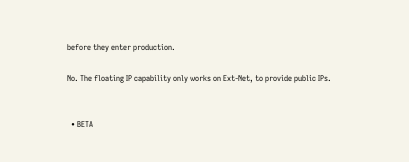before they enter production.

No. The floating IP capability only works on Ext-Net, to provide public IPs.


  • BETA